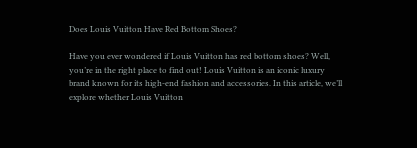Does Louis Vuitton Have Red Bottom Shoes?

Have you ever wondered if Louis Vuitton has red bottom shoes? Well, you’re in the right place to find out! Louis Vuitton is an iconic luxury brand known for its high-end fashion and accessories. In this article, we’ll explore whether Louis Vuitton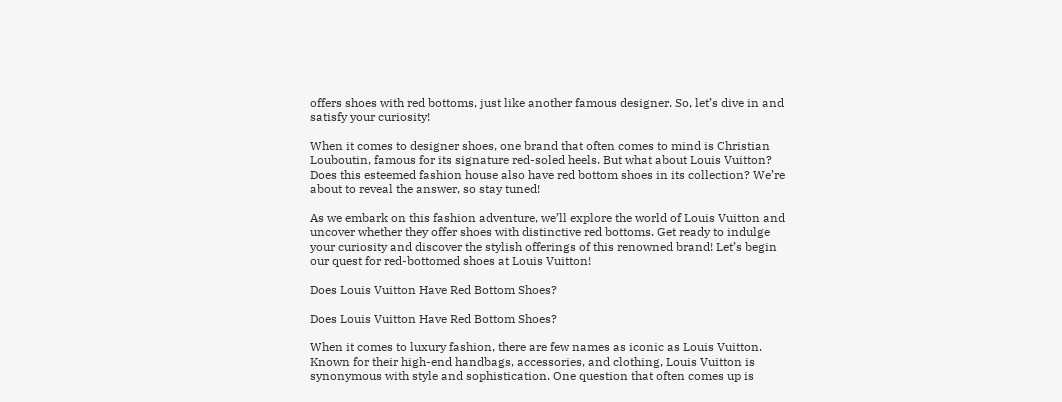offers shoes with red bottoms, just like another famous designer. So, let’s dive in and satisfy your curiosity!

When it comes to designer shoes, one brand that often comes to mind is Christian Louboutin, famous for its signature red-soled heels. But what about Louis Vuitton? Does this esteemed fashion house also have red bottom shoes in its collection? We’re about to reveal the answer, so stay tuned!

As we embark on this fashion adventure, we’ll explore the world of Louis Vuitton and uncover whether they offer shoes with distinctive red bottoms. Get ready to indulge your curiosity and discover the stylish offerings of this renowned brand! Let’s begin our quest for red-bottomed shoes at Louis Vuitton!

Does Louis Vuitton Have Red Bottom Shoes?

Does Louis Vuitton Have Red Bottom Shoes?

When it comes to luxury fashion, there are few names as iconic as Louis Vuitton. Known for their high-end handbags, accessories, and clothing, Louis Vuitton is synonymous with style and sophistication. One question that often comes up is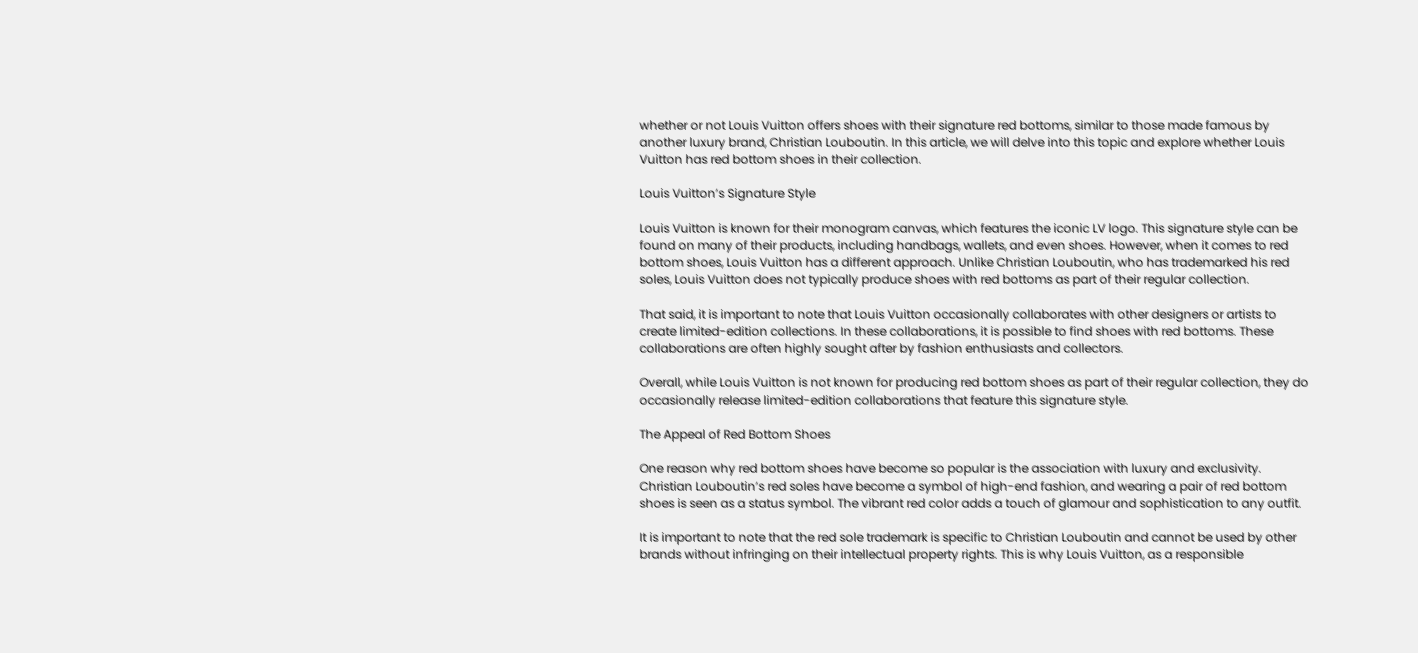whether or not Louis Vuitton offers shoes with their signature red bottoms, similar to those made famous by another luxury brand, Christian Louboutin. In this article, we will delve into this topic and explore whether Louis Vuitton has red bottom shoes in their collection.

Louis Vuitton’s Signature Style

Louis Vuitton is known for their monogram canvas, which features the iconic LV logo. This signature style can be found on many of their products, including handbags, wallets, and even shoes. However, when it comes to red bottom shoes, Louis Vuitton has a different approach. Unlike Christian Louboutin, who has trademarked his red soles, Louis Vuitton does not typically produce shoes with red bottoms as part of their regular collection.

That said, it is important to note that Louis Vuitton occasionally collaborates with other designers or artists to create limited-edition collections. In these collaborations, it is possible to find shoes with red bottoms. These collaborations are often highly sought after by fashion enthusiasts and collectors.

Overall, while Louis Vuitton is not known for producing red bottom shoes as part of their regular collection, they do occasionally release limited-edition collaborations that feature this signature style.

The Appeal of Red Bottom Shoes

One reason why red bottom shoes have become so popular is the association with luxury and exclusivity. Christian Louboutin’s red soles have become a symbol of high-end fashion, and wearing a pair of red bottom shoes is seen as a status symbol. The vibrant red color adds a touch of glamour and sophistication to any outfit.

It is important to note that the red sole trademark is specific to Christian Louboutin and cannot be used by other brands without infringing on their intellectual property rights. This is why Louis Vuitton, as a responsible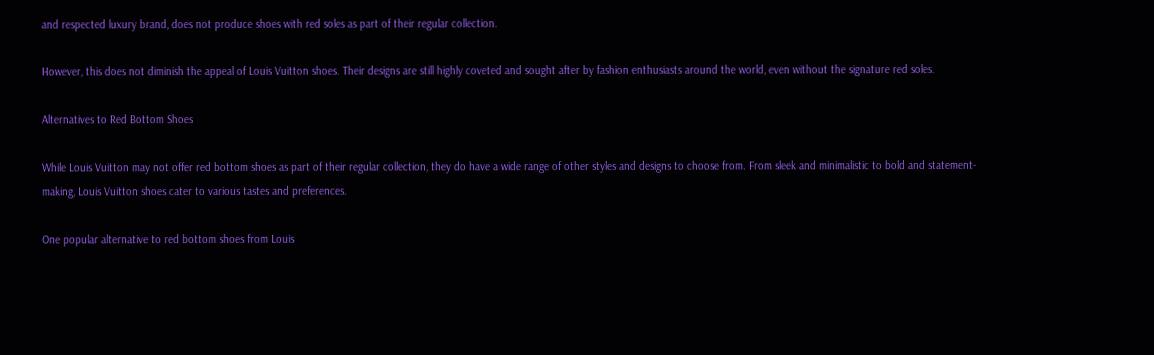and respected luxury brand, does not produce shoes with red soles as part of their regular collection.

However, this does not diminish the appeal of Louis Vuitton shoes. Their designs are still highly coveted and sought after by fashion enthusiasts around the world, even without the signature red soles.

Alternatives to Red Bottom Shoes

While Louis Vuitton may not offer red bottom shoes as part of their regular collection, they do have a wide range of other styles and designs to choose from. From sleek and minimalistic to bold and statement-making, Louis Vuitton shoes cater to various tastes and preferences.

One popular alternative to red bottom shoes from Louis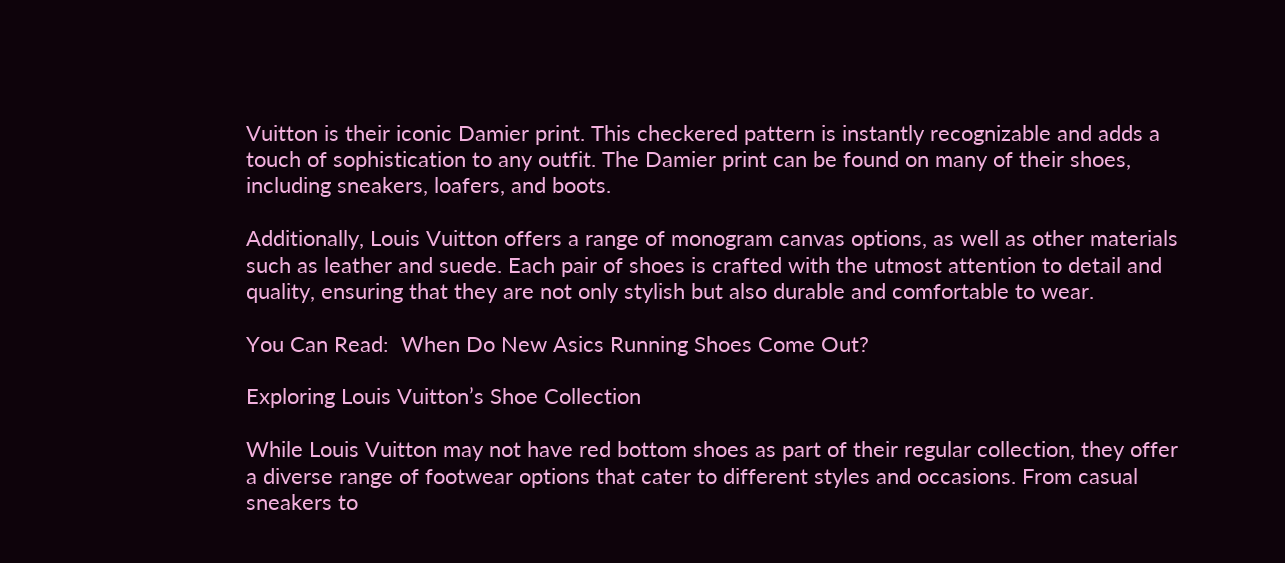Vuitton is their iconic Damier print. This checkered pattern is instantly recognizable and adds a touch of sophistication to any outfit. The Damier print can be found on many of their shoes, including sneakers, loafers, and boots.

Additionally, Louis Vuitton offers a range of monogram canvas options, as well as other materials such as leather and suede. Each pair of shoes is crafted with the utmost attention to detail and quality, ensuring that they are not only stylish but also durable and comfortable to wear.

You Can Read:  When Do New Asics Running Shoes Come Out?

Exploring Louis Vuitton’s Shoe Collection

While Louis Vuitton may not have red bottom shoes as part of their regular collection, they offer a diverse range of footwear options that cater to different styles and occasions. From casual sneakers to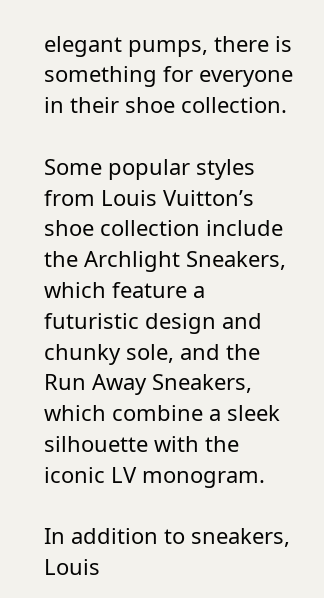elegant pumps, there is something for everyone in their shoe collection.

Some popular styles from Louis Vuitton’s shoe collection include the Archlight Sneakers, which feature a futuristic design and chunky sole, and the Run Away Sneakers, which combine a sleek silhouette with the iconic LV monogram.

In addition to sneakers, Louis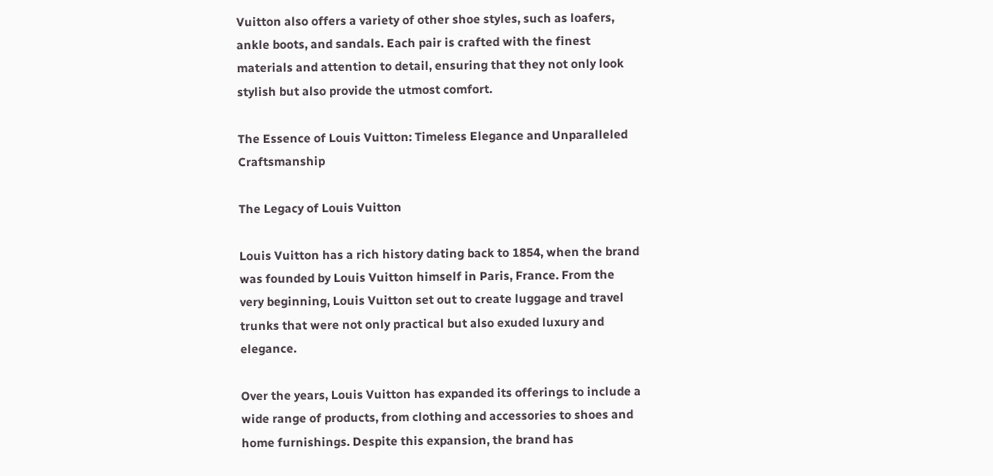Vuitton also offers a variety of other shoe styles, such as loafers, ankle boots, and sandals. Each pair is crafted with the finest materials and attention to detail, ensuring that they not only look stylish but also provide the utmost comfort.

The Essence of Louis Vuitton: Timeless Elegance and Unparalleled Craftsmanship

The Legacy of Louis Vuitton

Louis Vuitton has a rich history dating back to 1854, when the brand was founded by Louis Vuitton himself in Paris, France. From the very beginning, Louis Vuitton set out to create luggage and travel trunks that were not only practical but also exuded luxury and elegance.

Over the years, Louis Vuitton has expanded its offerings to include a wide range of products, from clothing and accessories to shoes and home furnishings. Despite this expansion, the brand has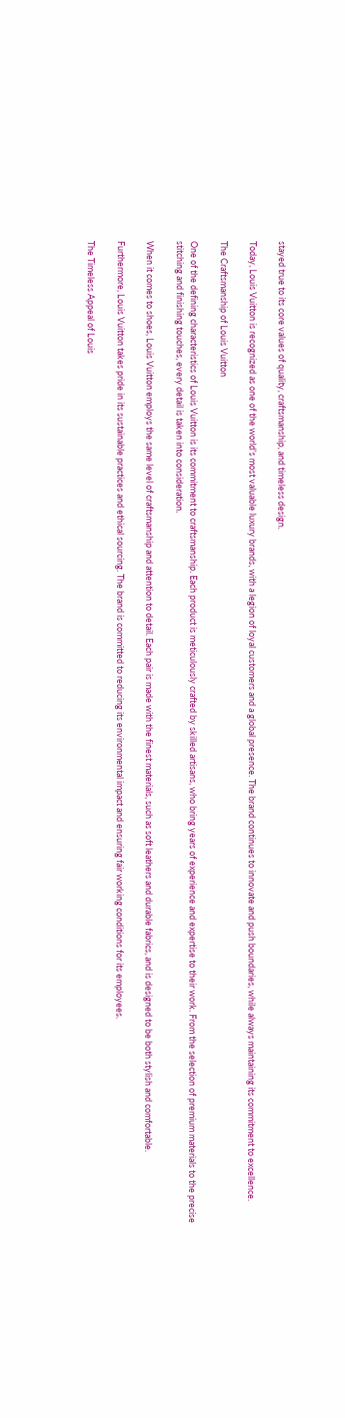stayed true to its core values of quality, craftsmanship, and timeless design.

Today, Louis Vuitton is recognized as one of the world’s most valuable luxury brands, with a legion of loyal customers and a global presence. The brand continues to innovate and push boundaries, while always maintaining its commitment to excellence.

The Craftsmanship of Louis Vuitton

One of the defining characteristics of Louis Vuitton is its commitment to craftsmanship. Each product is meticulously crafted by skilled artisans, who bring years of experience and expertise to their work. From the selection of premium materials to the precise stitching and finishing touches, every detail is taken into consideration.

When it comes to shoes, Louis Vuitton employs the same level of craftsmanship and attention to detail. Each pair is made with the finest materials, such as soft leathers and durable fabrics, and is designed to be both stylish and comfortable.

Furthermore, Louis Vuitton takes pride in its sustainable practices and ethical sourcing. The brand is committed to reducing its environmental impact and ensuring fair working conditions for its employees.

The Timeless Appeal of Louis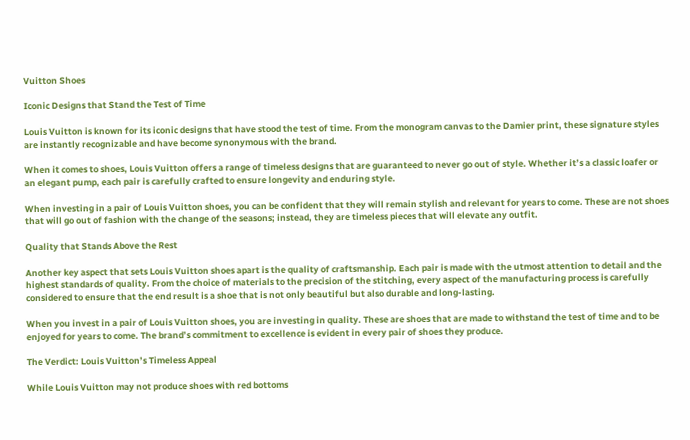Vuitton Shoes

Iconic Designs that Stand the Test of Time

Louis Vuitton is known for its iconic designs that have stood the test of time. From the monogram canvas to the Damier print, these signature styles are instantly recognizable and have become synonymous with the brand.

When it comes to shoes, Louis Vuitton offers a range of timeless designs that are guaranteed to never go out of style. Whether it’s a classic loafer or an elegant pump, each pair is carefully crafted to ensure longevity and enduring style.

When investing in a pair of Louis Vuitton shoes, you can be confident that they will remain stylish and relevant for years to come. These are not shoes that will go out of fashion with the change of the seasons; instead, they are timeless pieces that will elevate any outfit.

Quality that Stands Above the Rest

Another key aspect that sets Louis Vuitton shoes apart is the quality of craftsmanship. Each pair is made with the utmost attention to detail and the highest standards of quality. From the choice of materials to the precision of the stitching, every aspect of the manufacturing process is carefully considered to ensure that the end result is a shoe that is not only beautiful but also durable and long-lasting.

When you invest in a pair of Louis Vuitton shoes, you are investing in quality. These are shoes that are made to withstand the test of time and to be enjoyed for years to come. The brand’s commitment to excellence is evident in every pair of shoes they produce.

The Verdict: Louis Vuitton’s Timeless Appeal

While Louis Vuitton may not produce shoes with red bottoms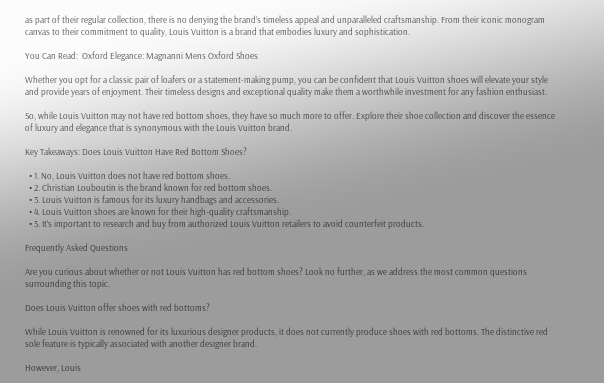as part of their regular collection, there is no denying the brand’s timeless appeal and unparalleled craftsmanship. From their iconic monogram canvas to their commitment to quality, Louis Vuitton is a brand that embodies luxury and sophistication.

You Can Read:  Oxford Elegance: Magnanni Mens Oxford Shoes

Whether you opt for a classic pair of loafers or a statement-making pump, you can be confident that Louis Vuitton shoes will elevate your style and provide years of enjoyment. Their timeless designs and exceptional quality make them a worthwhile investment for any fashion enthusiast.

So, while Louis Vuitton may not have red bottom shoes, they have so much more to offer. Explore their shoe collection and discover the essence of luxury and elegance that is synonymous with the Louis Vuitton brand.

Key Takeaways: Does Louis Vuitton Have Red Bottom Shoes?

  • 1. No, Louis Vuitton does not have red bottom shoes.
  • 2. Christian Louboutin is the brand known for red bottom shoes.
  • 3. Louis Vuitton is famous for its luxury handbags and accessories.
  • 4. Louis Vuitton shoes are known for their high-quality craftsmanship.
  • 5. It’s important to research and buy from authorized Louis Vuitton retailers to avoid counterfeit products.

Frequently Asked Questions

Are you curious about whether or not Louis Vuitton has red bottom shoes? Look no further, as we address the most common questions surrounding this topic.

Does Louis Vuitton offer shoes with red bottoms?

While Louis Vuitton is renowned for its luxurious designer products, it does not currently produce shoes with red bottoms. The distinctive red sole feature is typically associated with another designer brand.

However, Louis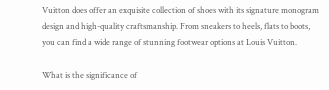Vuitton does offer an exquisite collection of shoes with its signature monogram design and high-quality craftsmanship. From sneakers to heels, flats to boots, you can find a wide range of stunning footwear options at Louis Vuitton.

What is the significance of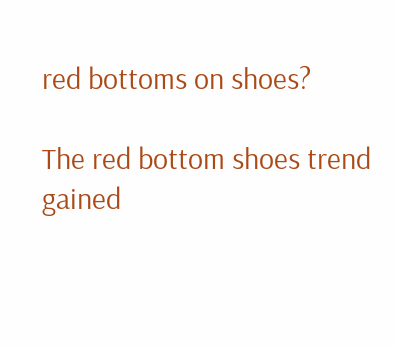red bottoms on shoes?

The red bottom shoes trend gained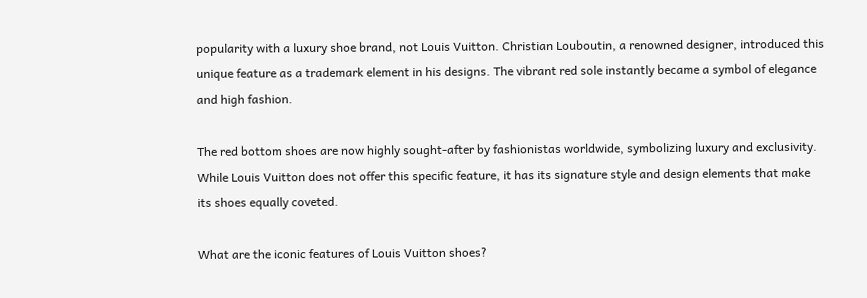popularity with a luxury shoe brand, not Louis Vuitton. Christian Louboutin, a renowned designer, introduced this unique feature as a trademark element in his designs. The vibrant red sole instantly became a symbol of elegance and high fashion.

The red bottom shoes are now highly sought-after by fashionistas worldwide, symbolizing luxury and exclusivity. While Louis Vuitton does not offer this specific feature, it has its signature style and design elements that make its shoes equally coveted.

What are the iconic features of Louis Vuitton shoes?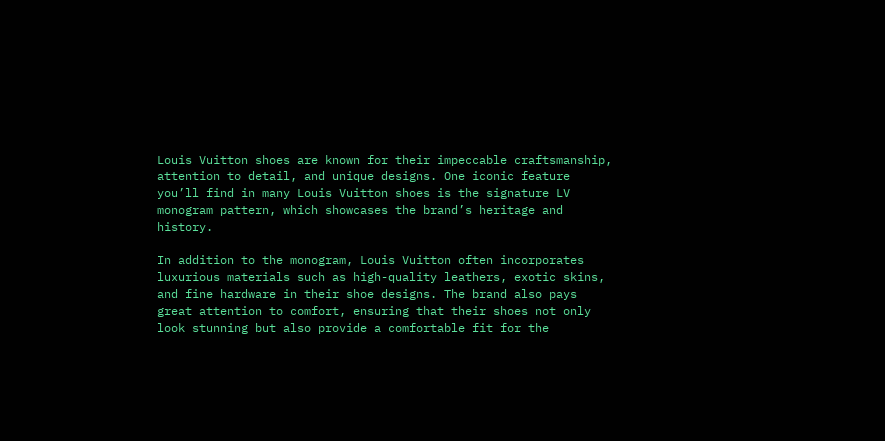Louis Vuitton shoes are known for their impeccable craftsmanship, attention to detail, and unique designs. One iconic feature you’ll find in many Louis Vuitton shoes is the signature LV monogram pattern, which showcases the brand’s heritage and history.

In addition to the monogram, Louis Vuitton often incorporates luxurious materials such as high-quality leathers, exotic skins, and fine hardware in their shoe designs. The brand also pays great attention to comfort, ensuring that their shoes not only look stunning but also provide a comfortable fit for the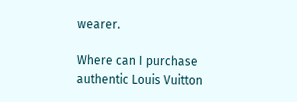wearer.

Where can I purchase authentic Louis Vuitton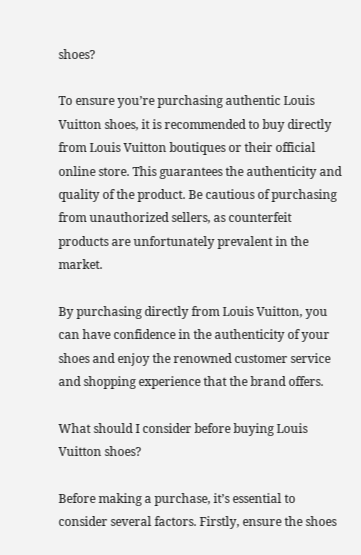shoes?

To ensure you’re purchasing authentic Louis Vuitton shoes, it is recommended to buy directly from Louis Vuitton boutiques or their official online store. This guarantees the authenticity and quality of the product. Be cautious of purchasing from unauthorized sellers, as counterfeit products are unfortunately prevalent in the market.

By purchasing directly from Louis Vuitton, you can have confidence in the authenticity of your shoes and enjoy the renowned customer service and shopping experience that the brand offers.

What should I consider before buying Louis Vuitton shoes?

Before making a purchase, it’s essential to consider several factors. Firstly, ensure the shoes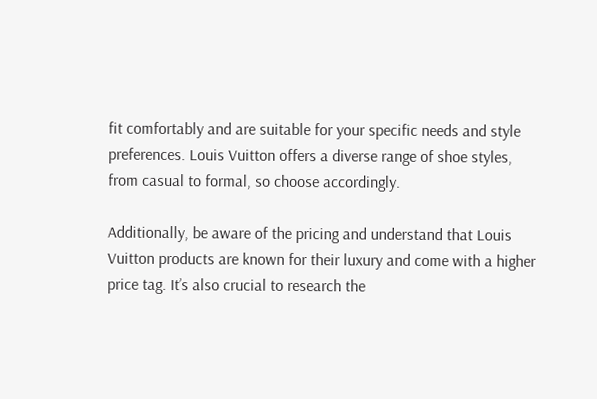fit comfortably and are suitable for your specific needs and style preferences. Louis Vuitton offers a diverse range of shoe styles, from casual to formal, so choose accordingly.

Additionally, be aware of the pricing and understand that Louis Vuitton products are known for their luxury and come with a higher price tag. It’s also crucial to research the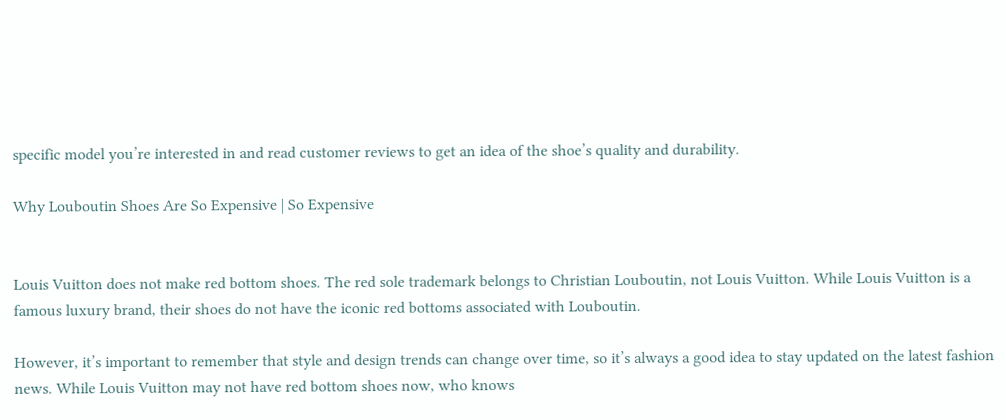specific model you’re interested in and read customer reviews to get an idea of the shoe’s quality and durability.

Why Louboutin Shoes Are So Expensive | So Expensive


Louis Vuitton does not make red bottom shoes. The red sole trademark belongs to Christian Louboutin, not Louis Vuitton. While Louis Vuitton is a famous luxury brand, their shoes do not have the iconic red bottoms associated with Louboutin.

However, it’s important to remember that style and design trends can change over time, so it’s always a good idea to stay updated on the latest fashion news. While Louis Vuitton may not have red bottom shoes now, who knows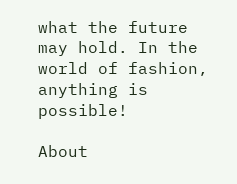what the future may hold. In the world of fashion, anything is possible!

About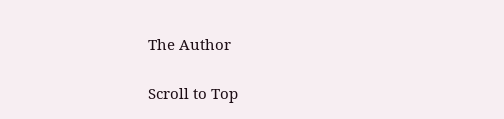The Author

Scroll to Top